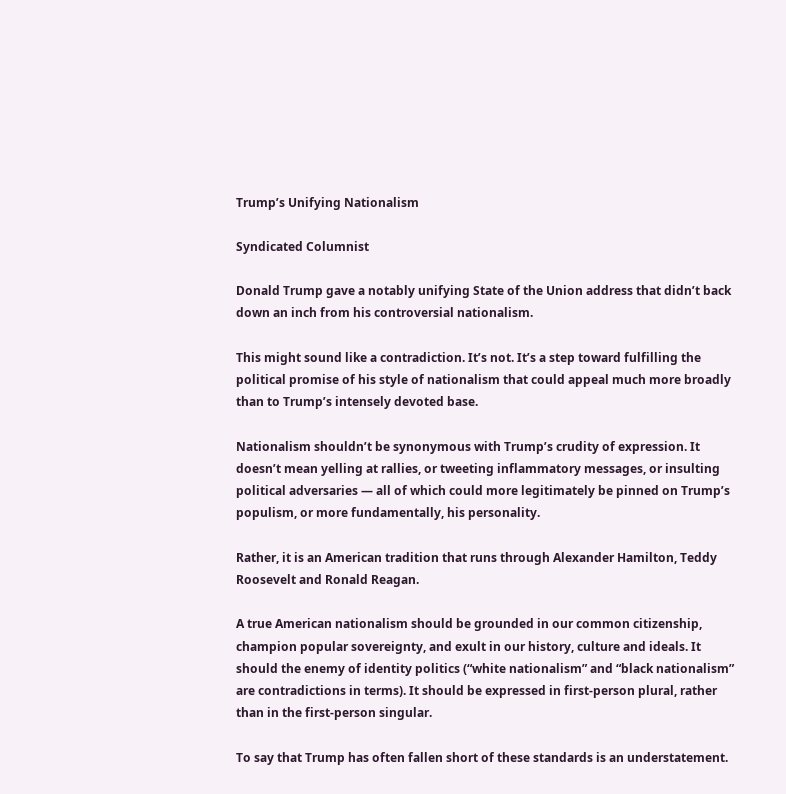Trump’s Unifying Nationalism

Syndicated Columnist

Donald Trump gave a notably unifying State of the Union address that didn’t back down an inch from his controversial nationalism.

This might sound like a contradiction. It’s not. It’s a step toward fulfilling the political promise of his style of nationalism that could appeal much more broadly than to Trump’s intensely devoted base.

Nationalism shouldn’t be synonymous with Trump’s crudity of expression. It doesn’t mean yelling at rallies, or tweeting inflammatory messages, or insulting political adversaries — all of which could more legitimately be pinned on Trump’s populism, or more fundamentally, his personality.

Rather, it is an American tradition that runs through Alexander Hamilton, Teddy Roosevelt and Ronald Reagan.

A true American nationalism should be grounded in our common citizenship, champion popular sovereignty, and exult in our history, culture and ideals. It should the enemy of identity politics (“white nationalism” and “black nationalism” are contradictions in terms). It should be expressed in first-person plural, rather than in the first-person singular.

To say that Trump has often fallen short of these standards is an understatement.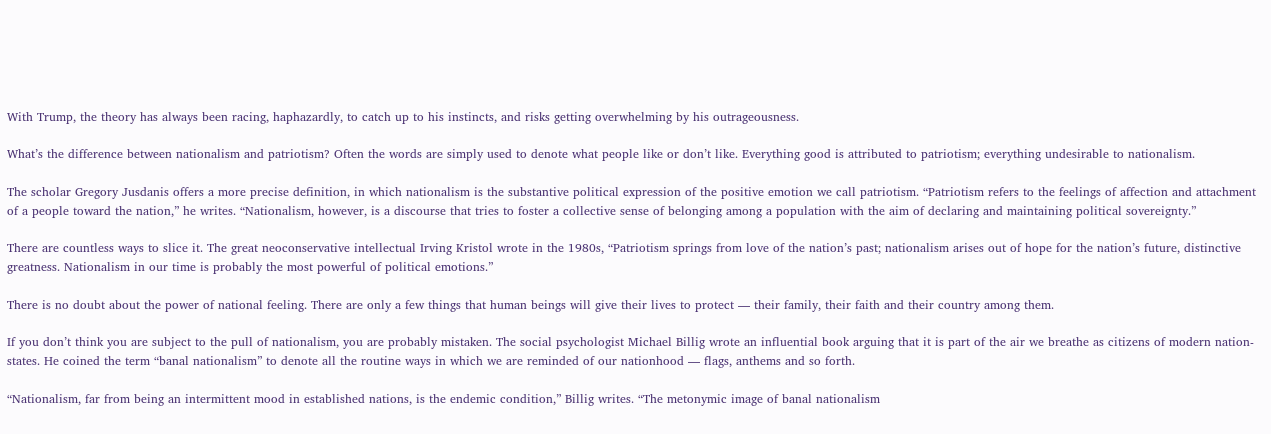With Trump, the theory has always been racing, haphazardly, to catch up to his instincts, and risks getting overwhelming by his outrageousness.

What’s the difference between nationalism and patriotism? Often the words are simply used to denote what people like or don’t like. Everything good is attributed to patriotism; everything undesirable to nationalism.

The scholar Gregory Jusdanis offers a more precise definition, in which nationalism is the substantive political expression of the positive emotion we call patriotism. “Patriotism refers to the feelings of affection and attachment of a people toward the nation,” he writes. “Nationalism, however, is a discourse that tries to foster a collective sense of belonging among a population with the aim of declaring and maintaining political sovereignty.”

There are countless ways to slice it. The great neoconservative intellectual Irving Kristol wrote in the 1980s, “Patriotism springs from love of the nation’s past; nationalism arises out of hope for the nation’s future, distinctive greatness. Nationalism in our time is probably the most powerful of political emotions.”

There is no doubt about the power of national feeling. There are only a few things that human beings will give their lives to protect — their family, their faith and their country among them.

If you don’t think you are subject to the pull of nationalism, you are probably mistaken. The social psychologist Michael Billig wrote an influential book arguing that it is part of the air we breathe as citizens of modern nation-states. He coined the term “banal nationalism” to denote all the routine ways in which we are reminded of our nationhood — flags, anthems and so forth.

“Nationalism, far from being an intermittent mood in established nations, is the endemic condition,” Billig writes. “The metonymic image of banal nationalism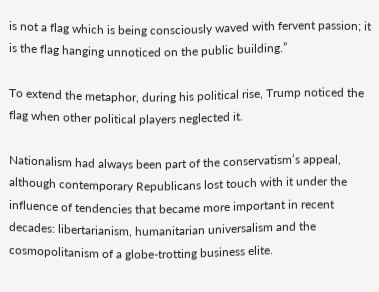is not a flag which is being consciously waved with fervent passion; it is the flag hanging unnoticed on the public building.”

To extend the metaphor, during his political rise, Trump noticed the flag when other political players neglected it.

Nationalism had always been part of the conservatism’s appeal, although contemporary Republicans lost touch with it under the influence of tendencies that became more important in recent decades: libertarianism, humanitarian universalism and the cosmopolitanism of a globe-trotting business elite.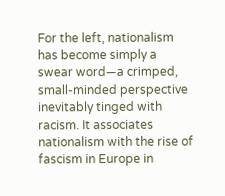For the left, nationalism has become simply a swear word—a crimped, small-minded perspective inevitably tinged with racism. It associates nationalism with the rise of fascism in Europe in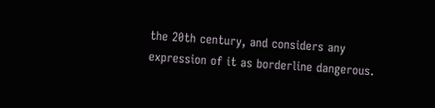the 20th century, and considers any expression of it as borderline dangerous.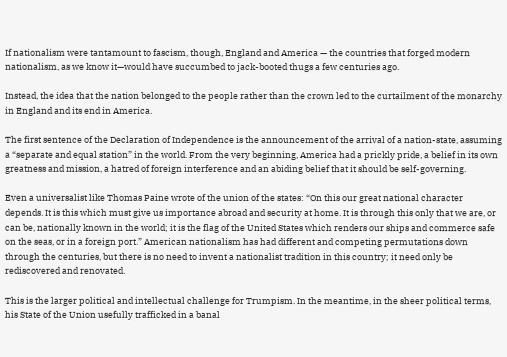If nationalism were tantamount to fascism, though, England and America — the countries that forged modern nationalism, as we know it—would have succumbed to jack-booted thugs a few centuries ago.

Instead, the idea that the nation belonged to the people rather than the crown led to the curtailment of the monarchy in England and its end in America.

The first sentence of the Declaration of Independence is the announcement of the arrival of a nation-state, assuming a “separate and equal station” in the world. From the very beginning, America had a prickly pride, a belief in its own greatness and mission, a hatred of foreign interference and an abiding belief that it should be self-governing.

Even a universalist like Thomas Paine wrote of the union of the states: “On this our great national character depends. It is this which must give us importance abroad and security at home. It is through this only that we are, or can be, nationally known in the world; it is the flag of the United States which renders our ships and commerce safe on the seas, or in a foreign port.” American nationalism has had different and competing permutations down through the centuries, but there is no need to invent a nationalist tradition in this country; it need only be rediscovered and renovated.

This is the larger political and intellectual challenge for Trumpism. In the meantime, in the sheer political terms, his State of the Union usefully trafficked in a banal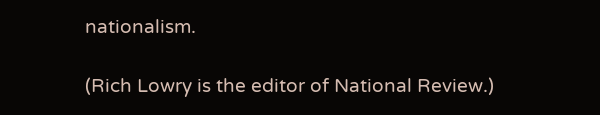nationalism.

(Rich Lowry is the editor of National Review.)